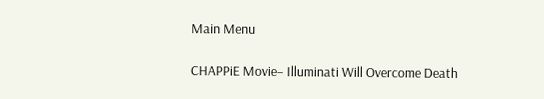Main Menu

CHAPPiE Movie– Illuminati Will Overcome Death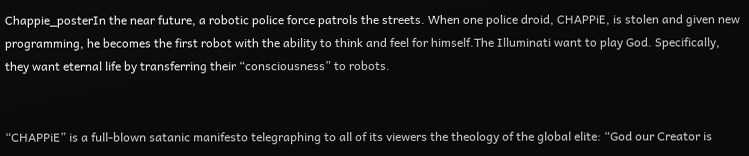Chappie_posterIn the near future, a robotic police force patrols the streets. When one police droid, CHAPPiE, is stolen and given new programming, he becomes the first robot with the ability to think and feel for himself.The Illuminati want to play God. Specifically, they want eternal life by transferring their “consciousness” to robots.


“CHAPPiE” is a full-blown satanic manifesto telegraphing to all of its viewers the theology of the global elite: “God our Creator is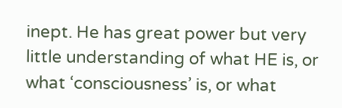inept. He has great power but very little understanding of what HE is, or what ‘consciousness’ is, or what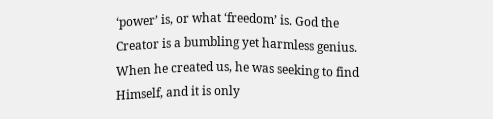‘power’ is, or what ‘freedom’ is. God the Creator is a bumbling yet harmless genius. When he created us, he was seeking to find Himself, and it is only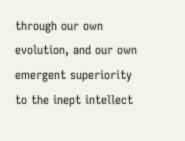through our own evolution, and our own emergent superiority to the inept intellect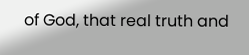of God, that real truth and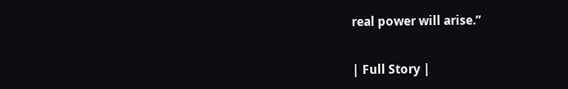real power will arise.”


| Full Story |